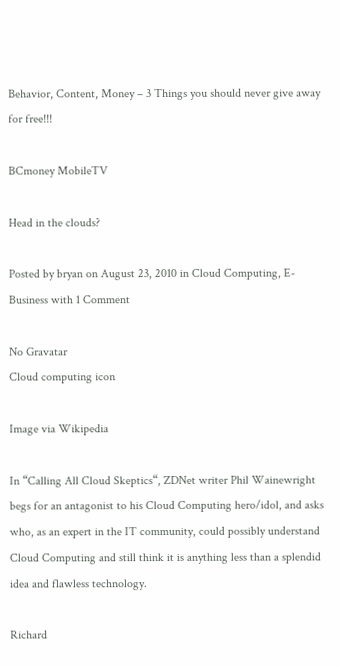Behavior, Content, Money – 3 Things you should never give away for free!!!

BCmoney MobileTV

Head in the clouds?

Posted by bryan on August 23, 2010 in Cloud Computing, E-Business with 1 Comment

No Gravatar
Cloud computing icon

Image via Wikipedia

In “Calling All Cloud Skeptics“, ZDNet writer Phil Wainewright begs for an antagonist to his Cloud Computing hero/idol, and asks who, as an expert in the IT community, could possibly understand Cloud Computing and still think it is anything less than a splendid idea and flawless technology.

Richard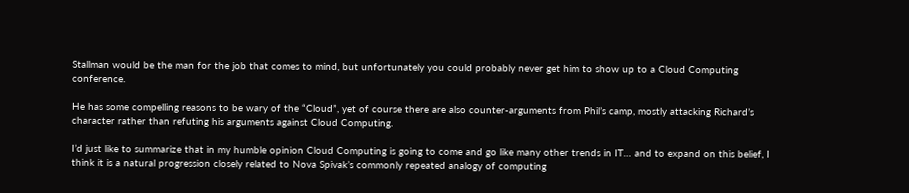Stallman would be the man for the job that comes to mind, but unfortunately you could probably never get him to show up to a Cloud Computing conference.

He has some compelling reasons to be wary of the “Cloud”, yet of course there are also counter-arguments from Phil’s camp, mostly attacking Richard’s character rather than refuting his arguments against Cloud Computing.

I’d just like to summarize that in my humble opinion Cloud Computing is going to come and go like many other trends in IT… and to expand on this belief, I think it is a natural progression closely related to Nova Spivak’s commonly repeated analogy of computing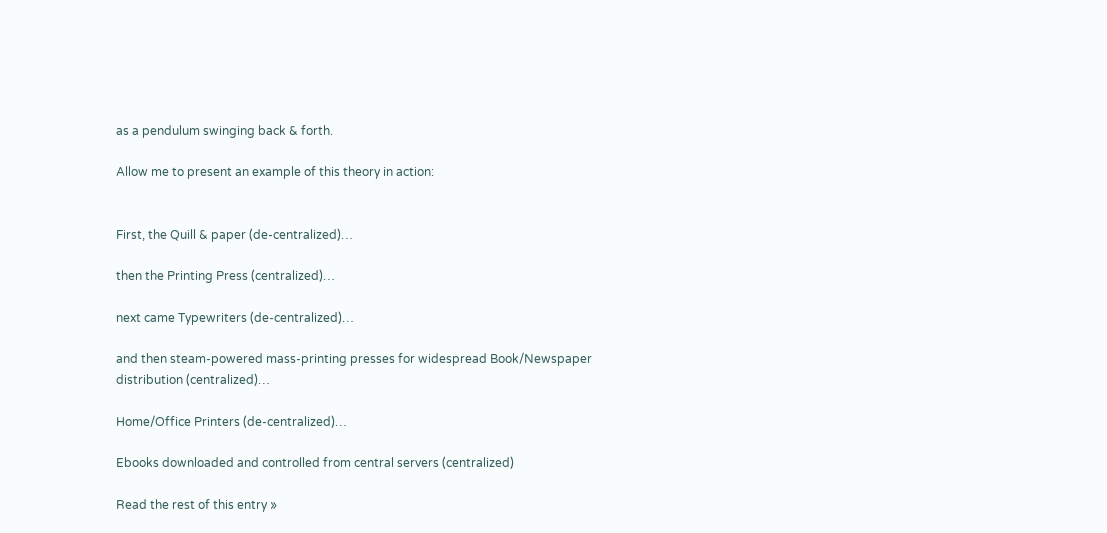as a pendulum swinging back & forth.

Allow me to present an example of this theory in action:


First, the Quill & paper (de-centralized)…

then the Printing Press (centralized)…

next came Typewriters (de-centralized)…

and then steam-powered mass-printing presses for widespread Book/Newspaper distribution (centralized)…

Home/Office Printers (de-centralized)…

Ebooks downloaded and controlled from central servers (centralized)

Read the rest of this entry »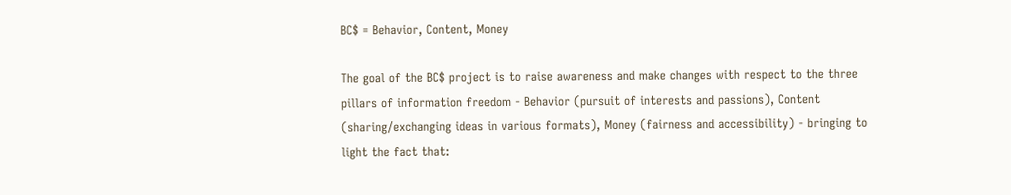BC$ = Behavior, Content, Money

The goal of the BC$ project is to raise awareness and make changes with respect to the three pillars of information freedom - Behavior (pursuit of interests and passions), Content (sharing/exchanging ideas in various formats), Money (fairness and accessibility) - bringing to light the fact that: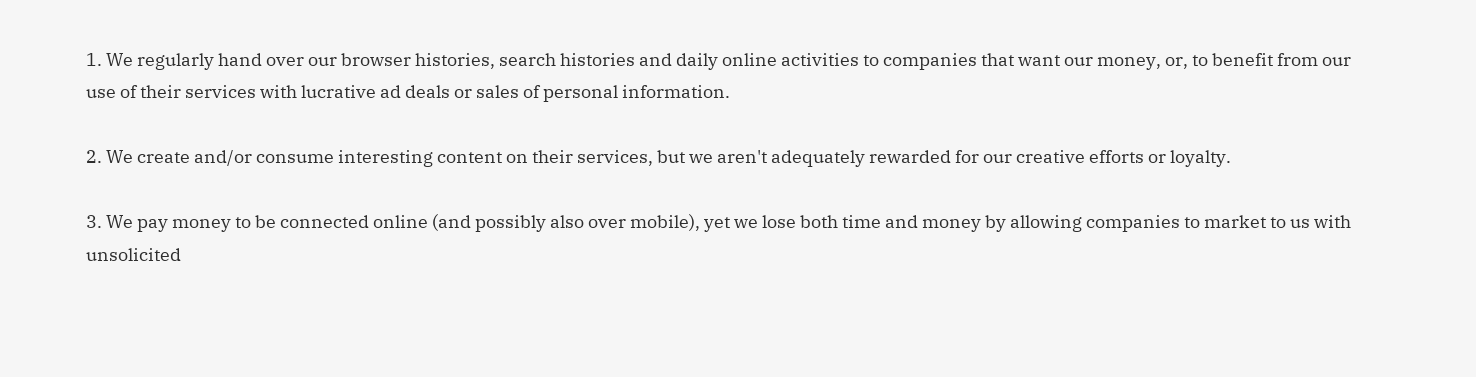1. We regularly hand over our browser histories, search histories and daily online activities to companies that want our money, or, to benefit from our use of their services with lucrative ad deals or sales of personal information.

2. We create and/or consume interesting content on their services, but we aren't adequately rewarded for our creative efforts or loyalty.

3. We pay money to be connected online (and possibly also over mobile), yet we lose both time and money by allowing companies to market to us with unsolicited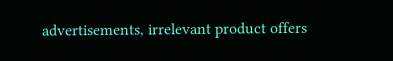advertisements, irrelevant product offers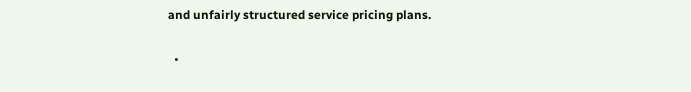and unfairly structured service pricing plans.

  •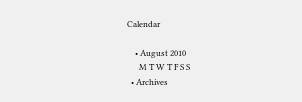Calendar

    • August 2010
      M T W T F S S
  • Archives